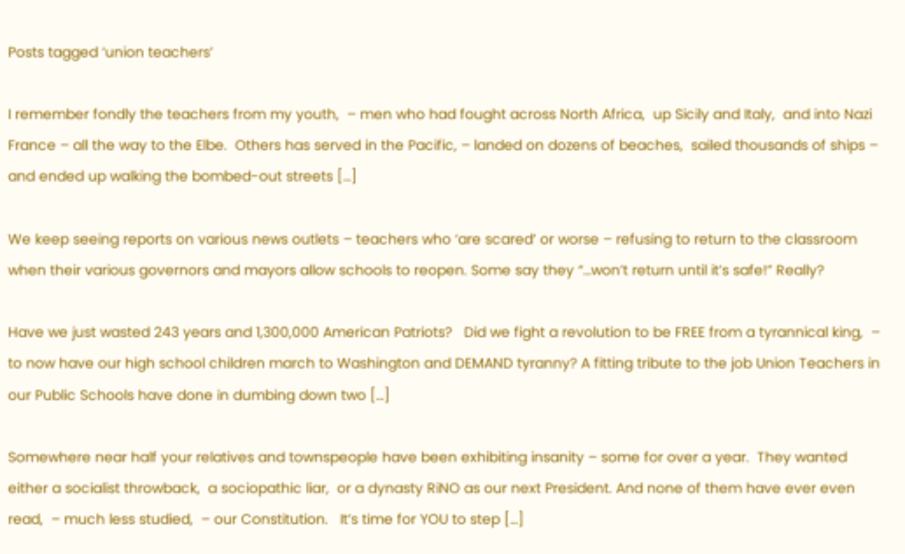Posts tagged ‘union teachers’

I remember fondly the teachers from my youth,  – men who had fought across North Africa,  up Sicily and Italy,  and into Nazi France – all the way to the Elbe.  Others has served in the Pacific, – landed on dozens of beaches,  sailed thousands of ships – and ended up walking the bombed-out streets […]

We keep seeing reports on various news outlets – teachers who ‘are scared’ or worse – refusing to return to the classroom when their various governors and mayors allow schools to reopen. Some say they “…won’t return until it’s safe!” Really?

Have we just wasted 243 years and 1,300,000 American Patriots?   Did we fight a revolution to be FREE from a tyrannical king,  – to now have our high school children march to Washington and DEMAND tyranny? A fitting tribute to the job Union Teachers in our Public Schools have done in dumbing down two […]

Somewhere near half your relatives and townspeople have been exhibiting insanity – some for over a year.  They wanted either a socialist throwback,  a sociopathic liar,  or a dynasty RiNO as our next President. And none of them have ever even read,  – much less studied,  – our Constitution.   It’s time for YOU to step […]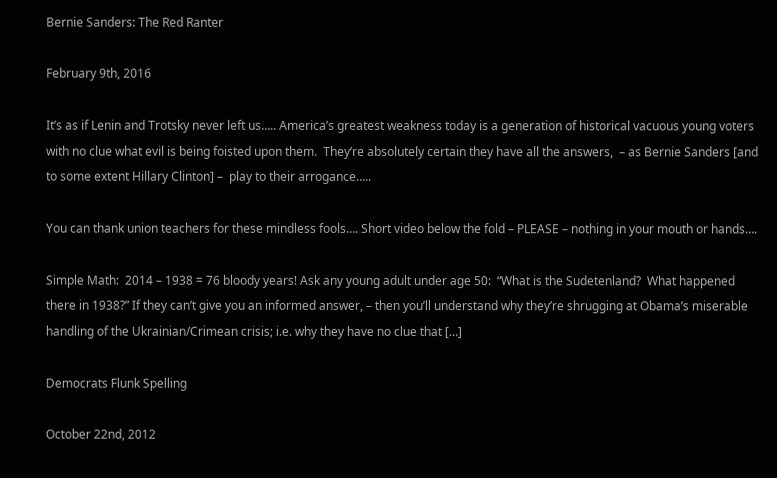Bernie Sanders: The Red Ranter

February 9th, 2016

It’s as if Lenin and Trotsky never left us….. America’s greatest weakness today is a generation of historical vacuous young voters with no clue what evil is being foisted upon them.  They’re absolutely certain they have all the answers,  – as Bernie Sanders [and to some extent Hillary Clinton] –  play to their arrogance…..

You can thank union teachers for these mindless fools…. Short video below the fold – PLEASE – nothing in your mouth or hands….

Simple Math:  2014 – 1938 = 76 bloody years! Ask any young adult under age 50:  “What is the Sudetenland?  What happened there in 1938?” If they can’t give you an informed answer, – then you’ll understand why they’re shrugging at Obama’s miserable handling of the Ukrainian/Crimean crisis; i.e. why they have no clue that […]

Democrats Flunk Spelling

October 22nd, 2012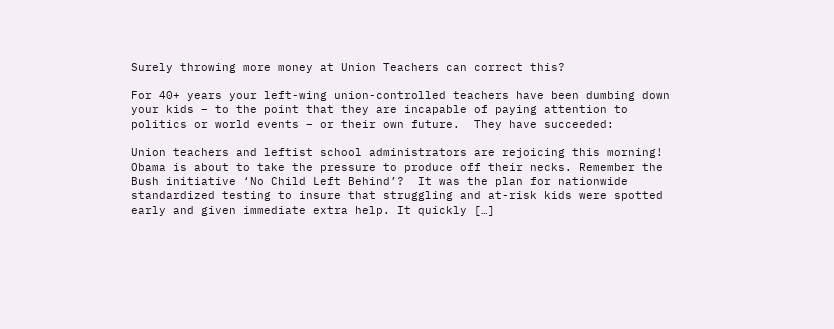Surely throwing more money at Union Teachers can correct this?

For 40+ years your left-wing union-controlled teachers have been dumbing down your kids – to the point that they are incapable of paying attention to politics or world events – or their own future.  They have succeeded:

Union teachers and leftist school administrators are rejoicing this morning! Obama is about to take the pressure to produce off their necks. Remember the Bush initiative ‘No Child Left Behind’?  It was the plan for nationwide standardized testing to insure that struggling and at-risk kids were spotted early and given immediate extra help. It quickly […]